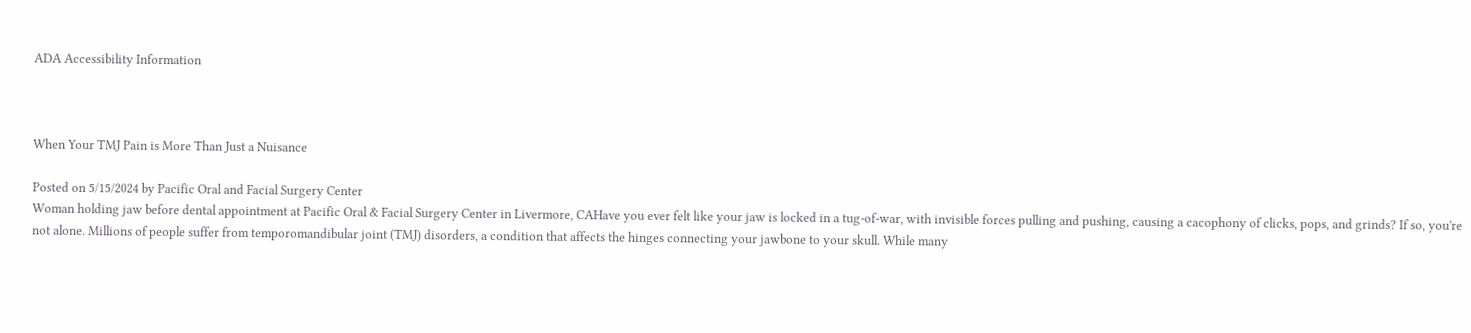ADA Accessibility Information



When Your TMJ Pain is More Than Just a Nuisance

Posted on 5/15/2024 by Pacific Oral and Facial Surgery Center
Woman holding jaw before dental appointment at Pacific Oral & Facial Surgery Center in Livermore, CAHave you ever felt like your jaw is locked in a tug-of-war, with invisible forces pulling and pushing, causing a cacophony of clicks, pops, and grinds? If so, you're not alone. Millions of people suffer from temporomandibular joint (TMJ) disorders, a condition that affects the hinges connecting your jawbone to your skull. While many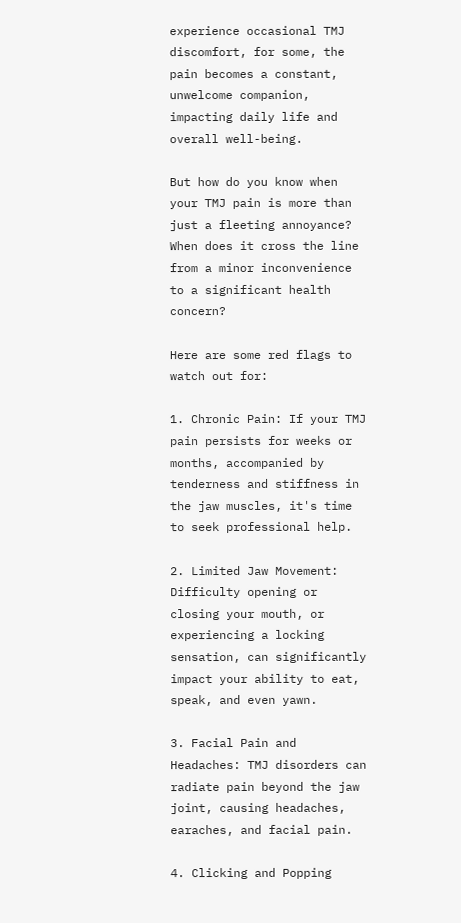experience occasional TMJ discomfort, for some, the pain becomes a constant, unwelcome companion, impacting daily life and overall well-being.

But how do you know when your TMJ pain is more than just a fleeting annoyance? When does it cross the line from a minor inconvenience to a significant health concern?

Here are some red flags to watch out for:

1. Chronic Pain: If your TMJ pain persists for weeks or months, accompanied by tenderness and stiffness in the jaw muscles, it's time to seek professional help.

2. Limited Jaw Movement: Difficulty opening or closing your mouth, or experiencing a locking sensation, can significantly impact your ability to eat, speak, and even yawn.

3. Facial Pain and Headaches: TMJ disorders can radiate pain beyond the jaw joint, causing headaches, earaches, and facial pain.

4. Clicking and Popping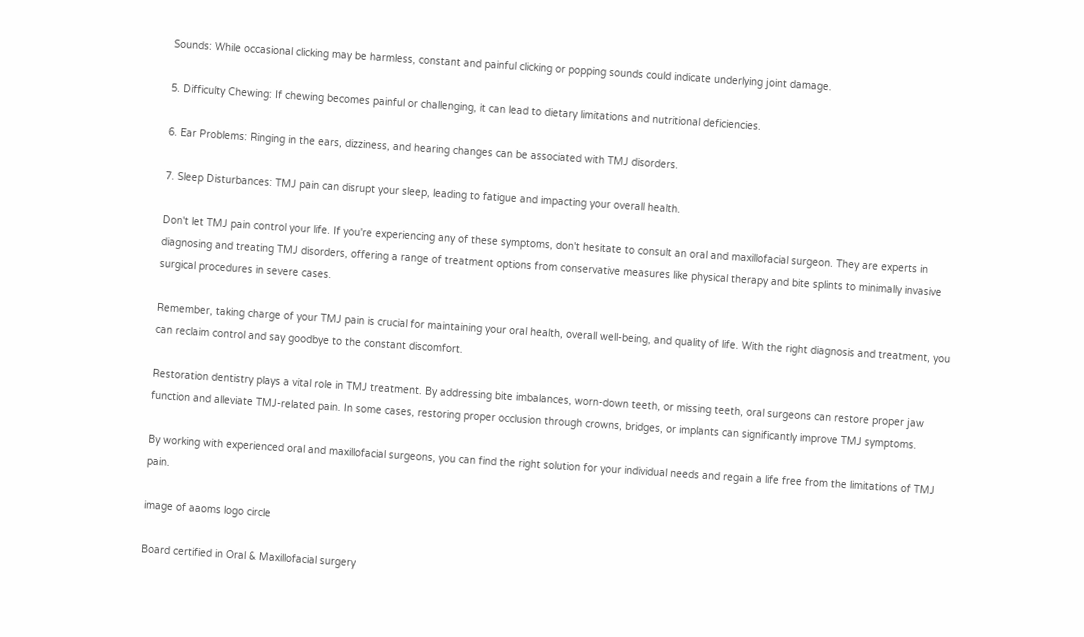Sounds: While occasional clicking may be harmless, constant and painful clicking or popping sounds could indicate underlying joint damage.

5. Difficulty Chewing: If chewing becomes painful or challenging, it can lead to dietary limitations and nutritional deficiencies.

6. Ear Problems: Ringing in the ears, dizziness, and hearing changes can be associated with TMJ disorders.

7. Sleep Disturbances: TMJ pain can disrupt your sleep, leading to fatigue and impacting your overall health.

Don't let TMJ pain control your life. If you're experiencing any of these symptoms, don't hesitate to consult an oral and maxillofacial surgeon. They are experts in diagnosing and treating TMJ disorders, offering a range of treatment options from conservative measures like physical therapy and bite splints to minimally invasive surgical procedures in severe cases.

Remember, taking charge of your TMJ pain is crucial for maintaining your oral health, overall well-being, and quality of life. With the right diagnosis and treatment, you can reclaim control and say goodbye to the constant discomfort.

Restoration dentistry plays a vital role in TMJ treatment. By addressing bite imbalances, worn-down teeth, or missing teeth, oral surgeons can restore proper jaw function and alleviate TMJ-related pain. In some cases, restoring proper occlusion through crowns, bridges, or implants can significantly improve TMJ symptoms.

By working with experienced oral and maxillofacial surgeons, you can find the right solution for your individual needs and regain a life free from the limitations of TMJ pain.

image of aaoms logo circle

Board certified in Oral & Maxillofacial surgery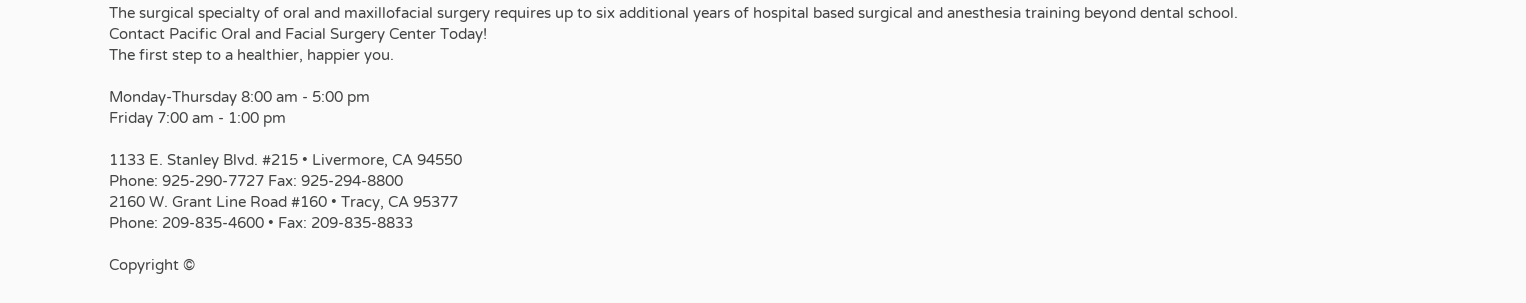The surgical specialty of oral and maxillofacial surgery requires up to six additional years of hospital based surgical and anesthesia training beyond dental school.
Contact Pacific Oral and Facial Surgery Center Today!
The first step to a healthier, happier you.

Monday-Thursday 8:00 am - 5:00 pm
Friday 7:00 am - 1:00 pm

1133 E. Stanley Blvd. #215 • Livermore, CA 94550
Phone: 925-290-7727 Fax: 925-294-8800
2160 W. Grant Line Road #160 • Tracy, CA 95377
Phone: 209-835-4600 • Fax: 209-835-8833

Copyright ©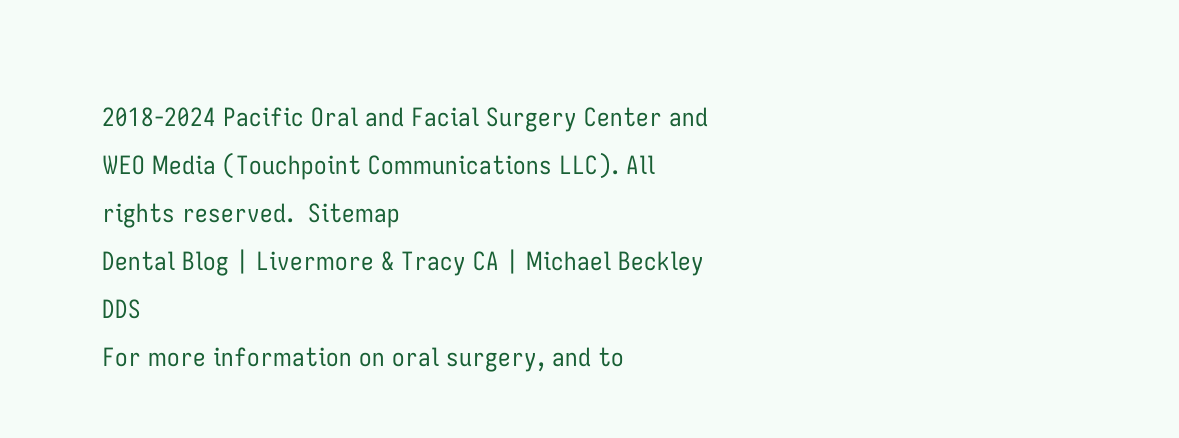2018-2024 Pacific Oral and Facial Surgery Center and WEO Media (Touchpoint Communications LLC). All rights reserved.  Sitemap
Dental Blog | Livermore & Tracy CA | Michael Beckley DDS
For more information on oral surgery, and to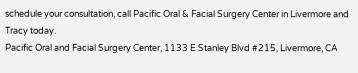schedule your consultation, call Pacific Oral & Facial Surgery Center in Livermore and Tracy today.
Pacific Oral and Facial Surgery Center, 1133 E Stanley Blvd #215, Livermore, CA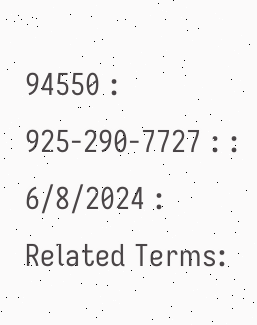94550 : 925-290-7727 : : 6/8/2024 : Related Terms: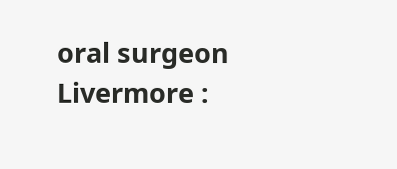oral surgeon Livermore :